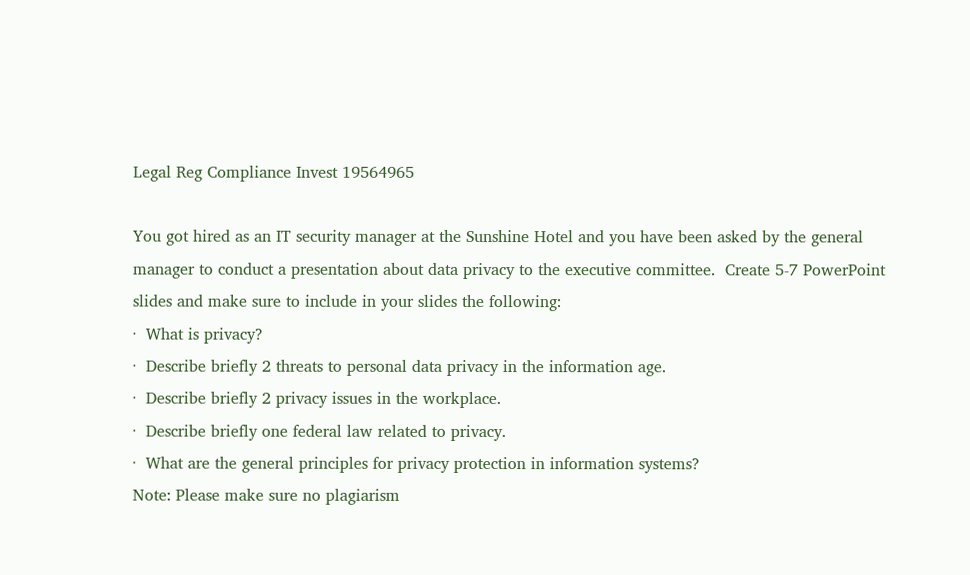Legal Reg Compliance Invest 19564965

You got hired as an IT security manager at the Sunshine Hotel and you have been asked by the general manager to conduct a presentation about data privacy to the executive committee.  Create 5-7 PowerPoint slides and make sure to include in your slides the following:
·  What is privacy?
·  Describe briefly 2 threats to personal data privacy in the information age.
·  Describe briefly 2 privacy issues in the workplace.
·  Describe briefly one federal law related to privacy.
·  What are the general principles for privacy protection in information systems?
Note: Please make sure no plagiarism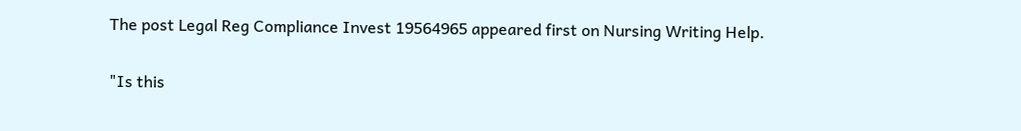The post Legal Reg Compliance Invest 19564965 appeared first on Nursing Writing Help.


"Is this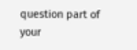question part of your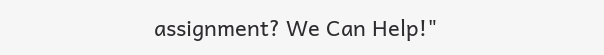assignment? We Can Help!"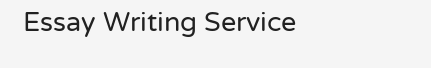Essay Writing Service